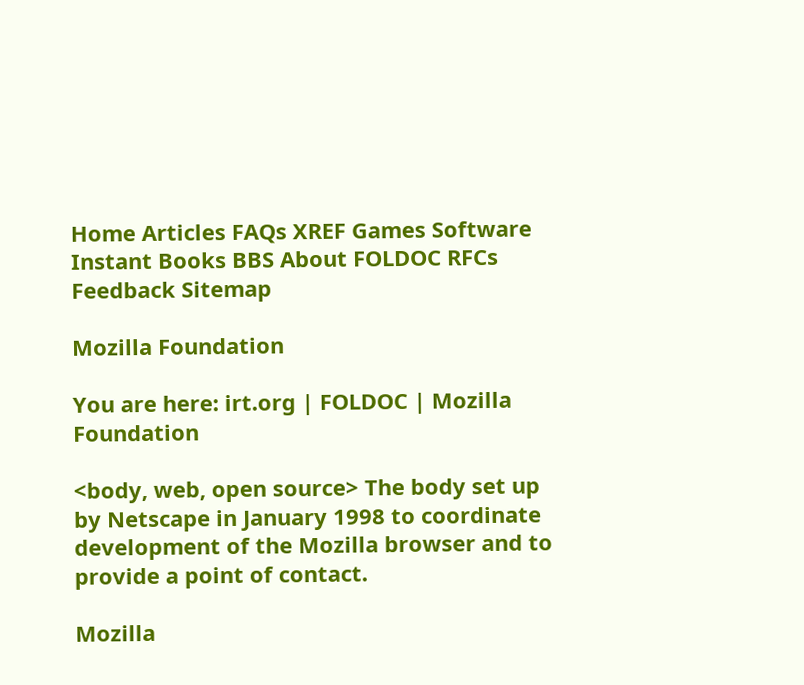Home Articles FAQs XREF Games Software Instant Books BBS About FOLDOC RFCs Feedback Sitemap

Mozilla Foundation

You are here: irt.org | FOLDOC | Mozilla Foundation

<body, web, open source> The body set up by Netscape in January 1998 to coordinate development of the Mozilla browser and to provide a point of contact.

Mozilla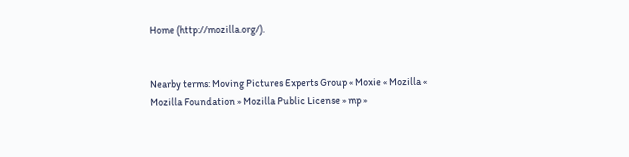Home (http://mozilla.org/).


Nearby terms: Moving Pictures Experts Group « Moxie « Mozilla « Mozilla Foundation » Mozilla Public License » mp »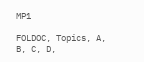MP1

FOLDOC, Topics, A, B, C, D,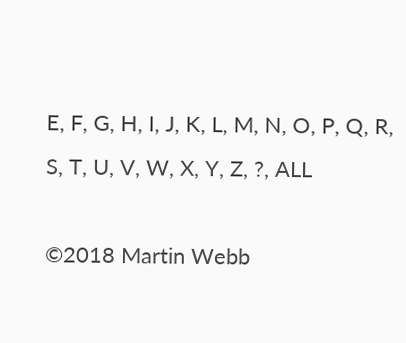E, F, G, H, I, J, K, L, M, N, O, P, Q, R, S, T, U, V, W, X, Y, Z, ?, ALL

©2018 Martin Webb